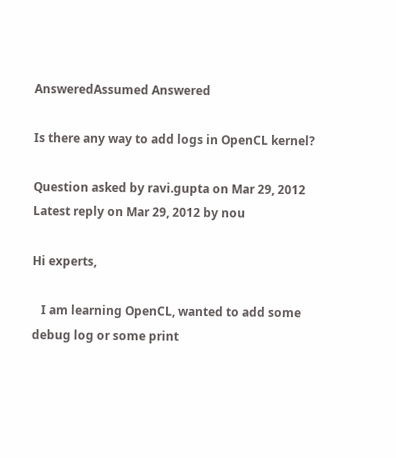AnsweredAssumed Answered

Is there any way to add logs in OpenCL kernel?

Question asked by ravi.gupta on Mar 29, 2012
Latest reply on Mar 29, 2012 by nou

Hi experts,

   I am learning OpenCL, wanted to add some debug log or some print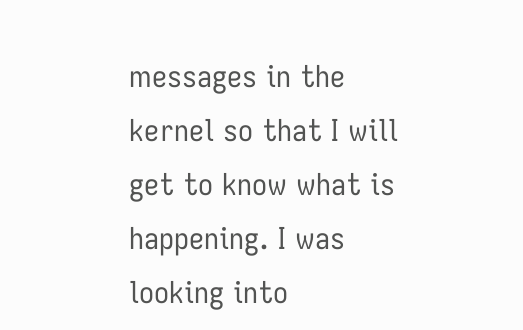messages in the kernel so that I will get to know what is happening. I was looking into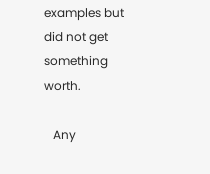examples but did not get something worth.

   Any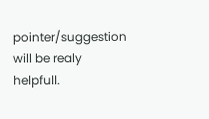pointer/suggestion will be realy helpfull.